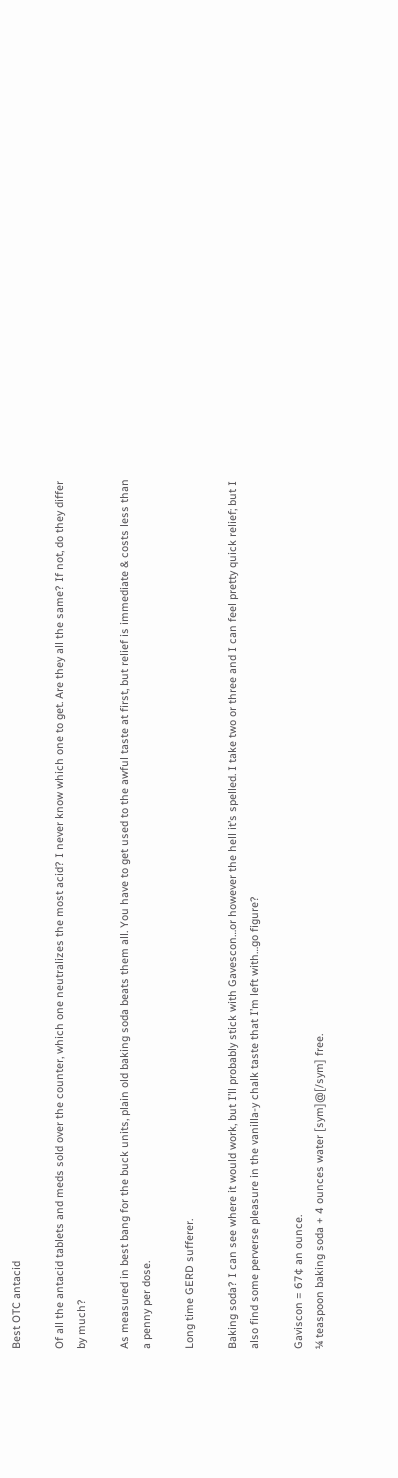Best OTC antacid

Of all the antacid tablets and meds sold over the counter, which one neutralizes the most acid? I never know which one to get. Are they all the same? If not, do they differ by much?

As measured in best bang for the buck units, plain old baking soda beats them all. You have to get used to the awful taste at first, but relief is immediate & costs less than a penny per dose.

Long time GERD sufferer.

Baking soda? I can see where it would work, but I’ll probably stick with Gavescon…or however the hell it’s spelled. I take two or three and I can feel pretty quick relief; but I also find some perverse pleasure in the vanilla-y chalk taste that I’m left with…go figure?

Gaviscon = 67¢ an ounce.
¼ teaspoon baking soda + 4 ounces water [sym]@[/sym] free.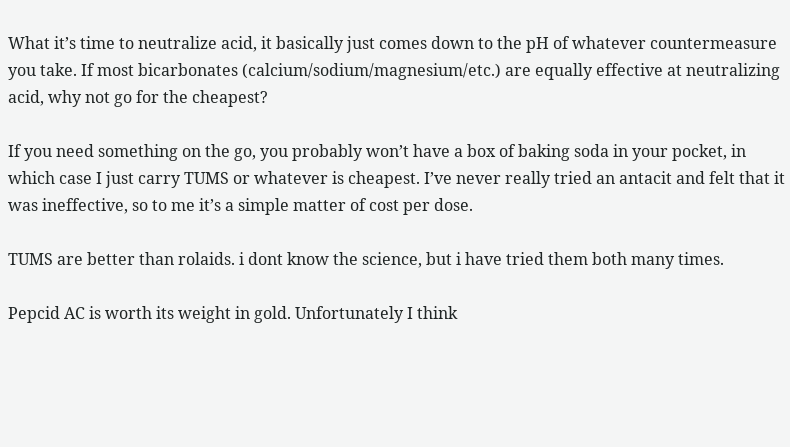What it’s time to neutralize acid, it basically just comes down to the pH of whatever countermeasure you take. If most bicarbonates (calcium/sodium/magnesium/etc.) are equally effective at neutralizing acid, why not go for the cheapest?

If you need something on the go, you probably won’t have a box of baking soda in your pocket, in which case I just carry TUMS or whatever is cheapest. I’ve never really tried an antacit and felt that it was ineffective, so to me it’s a simple matter of cost per dose.

TUMS are better than rolaids. i dont know the science, but i have tried them both many times.

Pepcid AC is worth its weight in gold. Unfortunately I think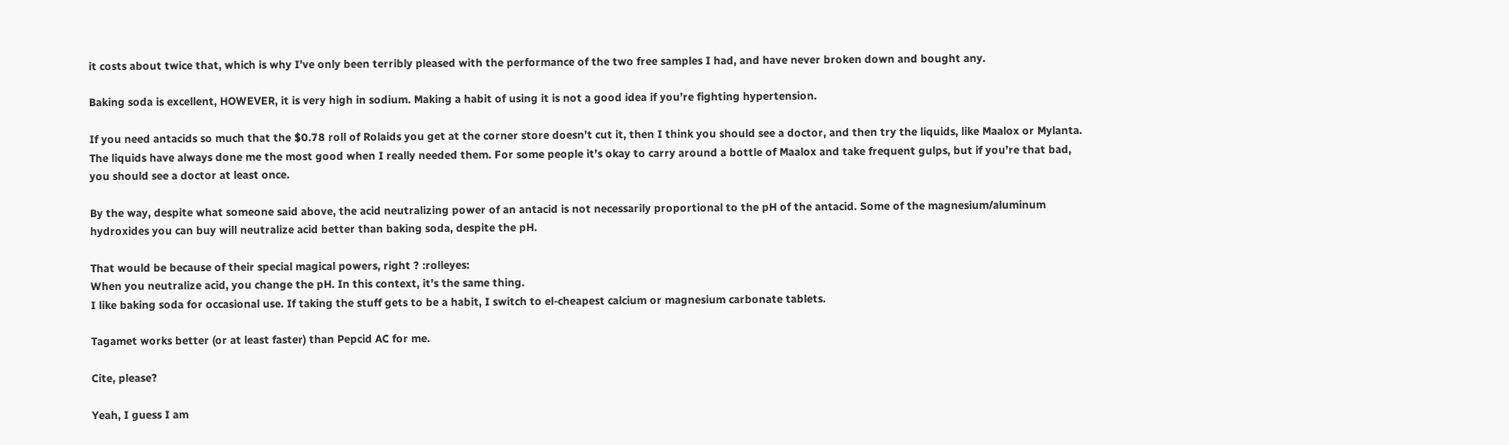it costs about twice that, which is why I’ve only been terribly pleased with the performance of the two free samples I had, and have never broken down and bought any.

Baking soda is excellent, HOWEVER, it is very high in sodium. Making a habit of using it is not a good idea if you’re fighting hypertension.

If you need antacids so much that the $0.78 roll of Rolaids you get at the corner store doesn’t cut it, then I think you should see a doctor, and then try the liquids, like Maalox or Mylanta. The liquids have always done me the most good when I really needed them. For some people it’s okay to carry around a bottle of Maalox and take frequent gulps, but if you’re that bad, you should see a doctor at least once.

By the way, despite what someone said above, the acid neutralizing power of an antacid is not necessarily proportional to the pH of the antacid. Some of the magnesium/aluminum hydroxides you can buy will neutralize acid better than baking soda, despite the pH.

That would be because of their special magical powers, right ? :rolleyes:
When you neutralize acid, you change the pH. In this context, it’s the same thing.
I like baking soda for occasional use. If taking the stuff gets to be a habit, I switch to el-cheapest calcium or magnesium carbonate tablets.

Tagamet works better (or at least faster) than Pepcid AC for me.

Cite, please?

Yeah, I guess I am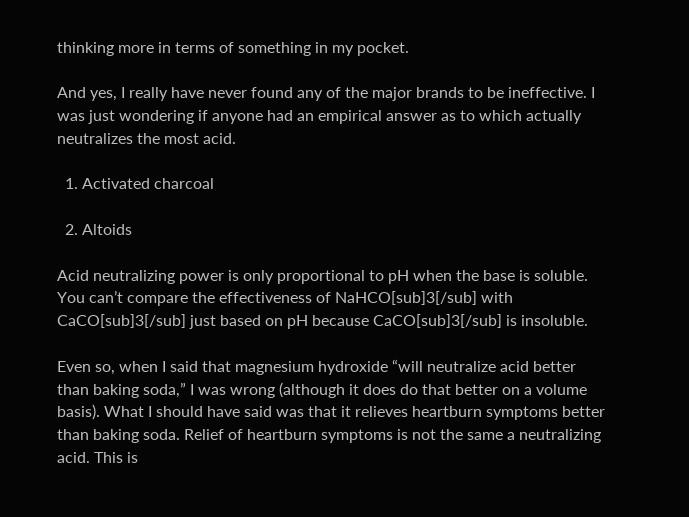thinking more in terms of something in my pocket.

And yes, I really have never found any of the major brands to be ineffective. I was just wondering if anyone had an empirical answer as to which actually neutralizes the most acid.

  1. Activated charcoal

  2. Altoids

Acid neutralizing power is only proportional to pH when the base is soluble. You can’t compare the effectiveness of NaHCO[sub]3[/sub] with CaCO[sub]3[/sub] just based on pH because CaCO[sub]3[/sub] is insoluble.

Even so, when I said that magnesium hydroxide “will neutralize acid better than baking soda,” I was wrong (although it does do that better on a volume basis). What I should have said was that it relieves heartburn symptoms better than baking soda. Relief of heartburn symptoms is not the same a neutralizing acid. This is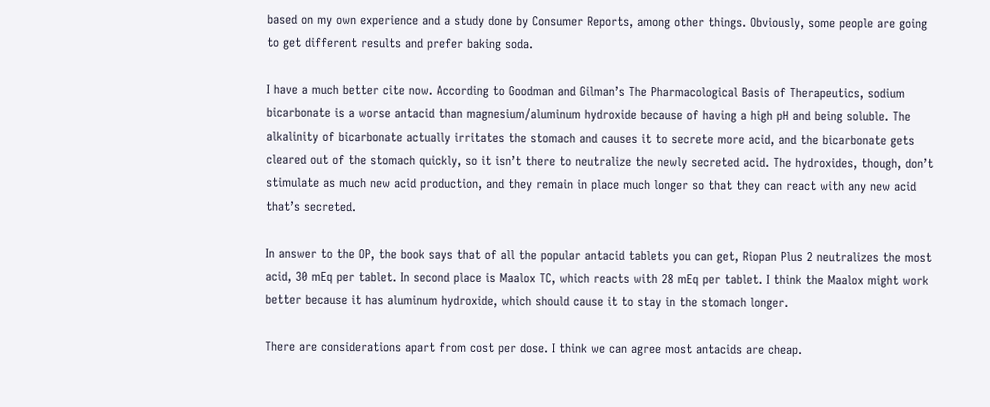based on my own experience and a study done by Consumer Reports, among other things. Obviously, some people are going to get different results and prefer baking soda.

I have a much better cite now. According to Goodman and Gilman’s The Pharmacological Basis of Therapeutics, sodium bicarbonate is a worse antacid than magnesium/aluminum hydroxide because of having a high pH and being soluble. The alkalinity of bicarbonate actually irritates the stomach and causes it to secrete more acid, and the bicarbonate gets cleared out of the stomach quickly, so it isn’t there to neutralize the newly secreted acid. The hydroxides, though, don’t stimulate as much new acid production, and they remain in place much longer so that they can react with any new acid that’s secreted.

In answer to the OP, the book says that of all the popular antacid tablets you can get, Riopan Plus 2 neutralizes the most acid, 30 mEq per tablet. In second place is Maalox TC, which reacts with 28 mEq per tablet. I think the Maalox might work better because it has aluminum hydroxide, which should cause it to stay in the stomach longer.

There are considerations apart from cost per dose. I think we can agree most antacids are cheap.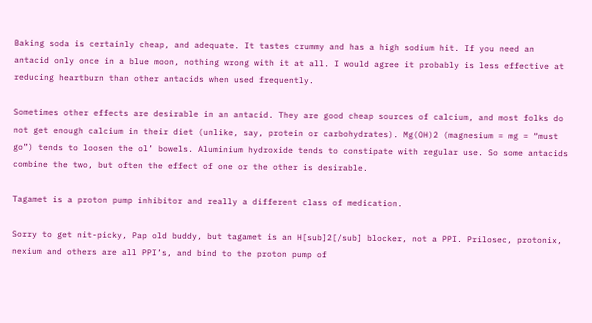Baking soda is certainly cheap, and adequate. It tastes crummy and has a high sodium hit. If you need an antacid only once in a blue moon, nothing wrong with it at all. I would agree it probably is less effective at reducing heartburn than other antacids when used frequently.

Sometimes other effects are desirable in an antacid. They are good cheap sources of calcium, and most folks do not get enough calcium in their diet (unlike, say, protein or carbohydrates). Mg(OH)2 (magnesium = mg = “must go”) tends to loosen the ol’ bowels. Aluminium hydroxide tends to constipate with regular use. So some antacids combine the two, but often the effect of one or the other is desirable.

Tagamet is a proton pump inhibitor and really a different class of medication.

Sorry to get nit-picky, Pap old buddy, but tagamet is an H[sub]2[/sub] blocker, not a PPI. Prilosec, protonix, nexium and others are all PPI’s, and bind to the proton pump of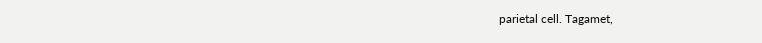parietal cell. Tagamet,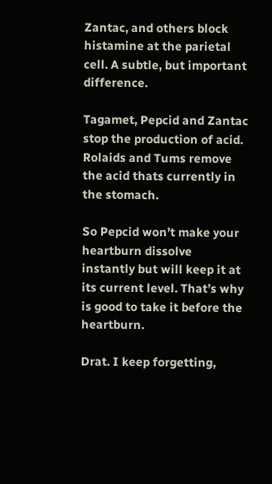Zantac, and others block histamine at the parietal cell. A subtle, but important difference.

Tagamet, Pepcid and Zantac stop the production of acid.
Rolaids and Tums remove the acid thats currently in the stomach.

So Pepcid won’t make your heartburn dissolve instantly but will keep it at its current level. That’s why is good to take it before the heartburn.

Drat. I keep forgetting,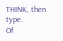THINK, then type.
Of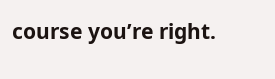course you’re right.